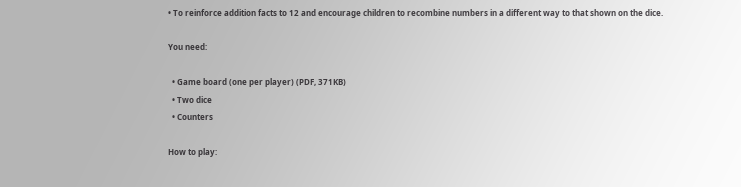• To reinforce addition facts to 12 and encourage children to recombine numbers in a different way to that shown on the dice.

You need:

  • Game board (one per player) (PDF, 371KB)
  • Two dice
  • Counters

How to play: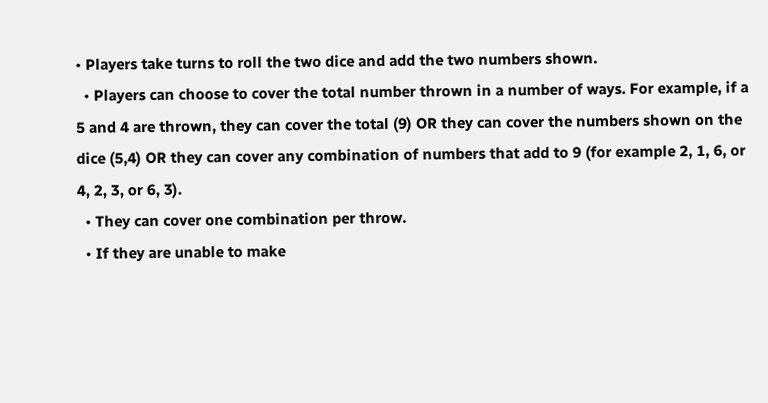• Players take turns to roll the two dice and add the two numbers shown.
  • Players can choose to cover the total number thrown in a number of ways. For example, if a 5 and 4 are thrown, they can cover the total (9) OR they can cover the numbers shown on the dice (5,4) OR they can cover any combination of numbers that add to 9 (for example 2, 1, 6, or 4, 2, 3, or 6, 3).
  • They can cover one combination per throw.
  • If they are unable to make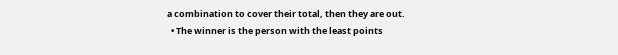a combination to cover their total, then they are out.
  • The winner is the person with the least points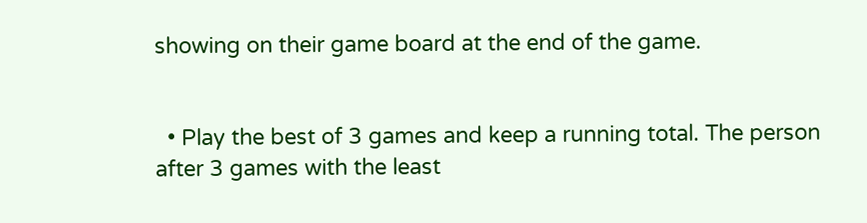showing on their game board at the end of the game.


  • Play the best of 3 games and keep a running total. The person after 3 games with the least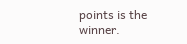points is the winner.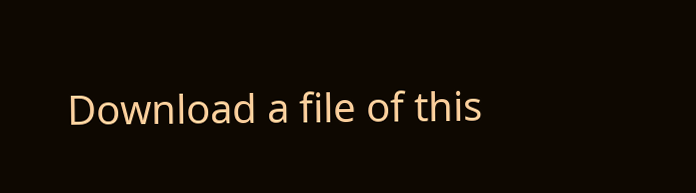Download a file of this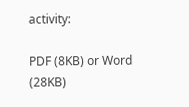activity:

PDF (8KB) or Word (28KB)